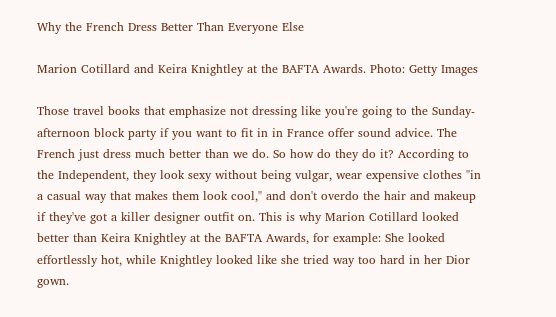Why the French Dress Better Than Everyone Else

Marion Cotillard and Keira Knightley at the BAFTA Awards. Photo: Getty Images

Those travel books that emphasize not dressing like you're going to the Sunday-afternoon block party if you want to fit in in France offer sound advice. The French just dress much better than we do. So how do they do it? According to the Independent, they look sexy without being vulgar, wear expensive clothes "in a casual way that makes them look cool," and don't overdo the hair and makeup if they've got a killer designer outfit on. This is why Marion Cotillard looked better than Keira Knightley at the BAFTA Awards, for example: She looked effortlessly hot, while Knightley looked like she tried way too hard in her Dior gown.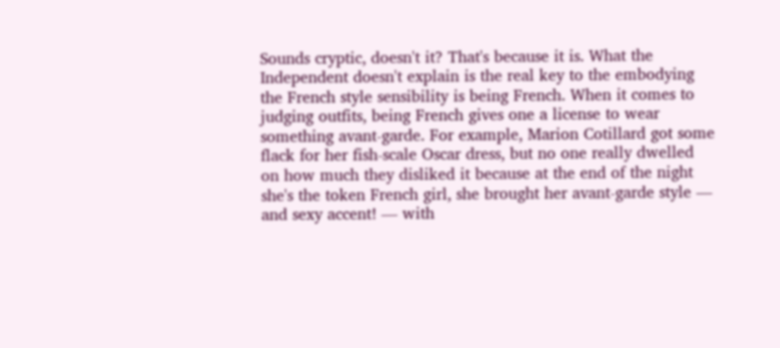Sounds cryptic, doesn't it? That's because it is. What the Independent doesn't explain is the real key to the embodying the French style sensibility is being French. When it comes to judging outfits, being French gives one a license to wear something avant-garde. For example, Marion Cotillard got some flack for her fish-scale Oscar dress, but no one really dwelled on how much they disliked it because at the end of the night she's the token French girl, she brought her avant-garde style — and sexy accent! — with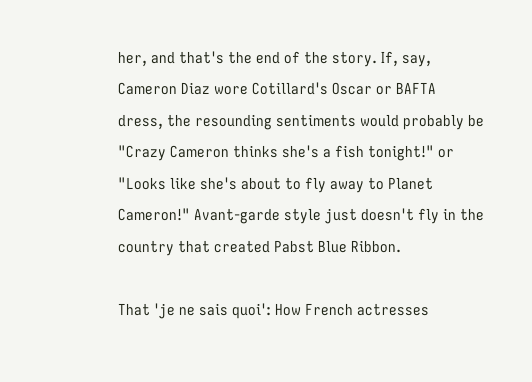her, and that's the end of the story. If, say, Cameron Diaz wore Cotillard's Oscar or BAFTA dress, the resounding sentiments would probably be "Crazy Cameron thinks she's a fish tonight!" or "Looks like she's about to fly away to Planet Cameron!" Avant-garde style just doesn't fly in the country that created Pabst Blue Ribbon.

That 'je ne sais quoi': How French actresses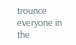trounce everyone in the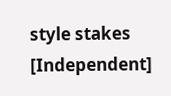style stakes [Independent]